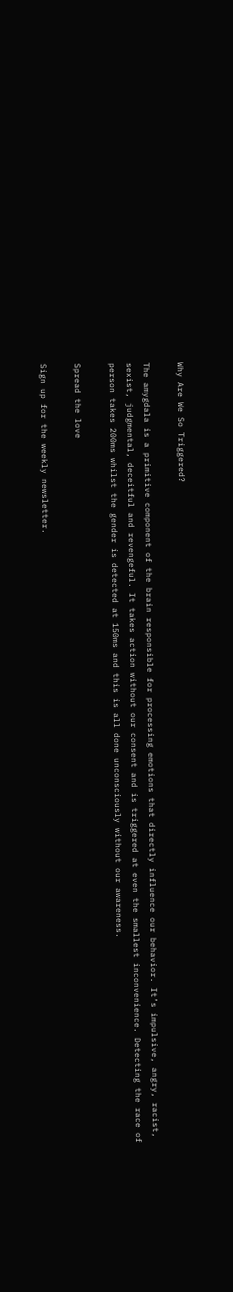Why Are We So Triggered?

The amygdala is a primitive component of the brain responsible for processing emotions that directly influence our behavior. It’s impulsive, angry, racist, sexist, judgmental, deceitful and revengeful. It takes action without our consent and is triggered at even the smallest inconvenience. Detecting the race of person takes 200ms whilst the gender is detected at 150ms and this is all done unconsciously without our awareness.

Spread the love

Sign up for the weekly newsletter.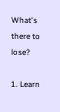What's there to lose?

1. Learn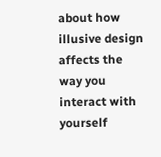about how illusive design affects the way you interact with yourself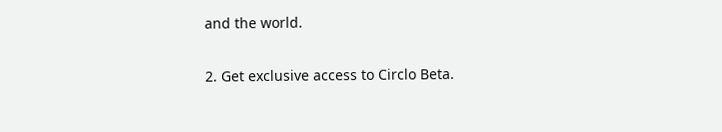and the world.

2. Get exclusive access to Circlo Beta.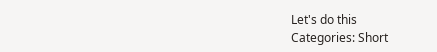Let's do this
Categories: Short